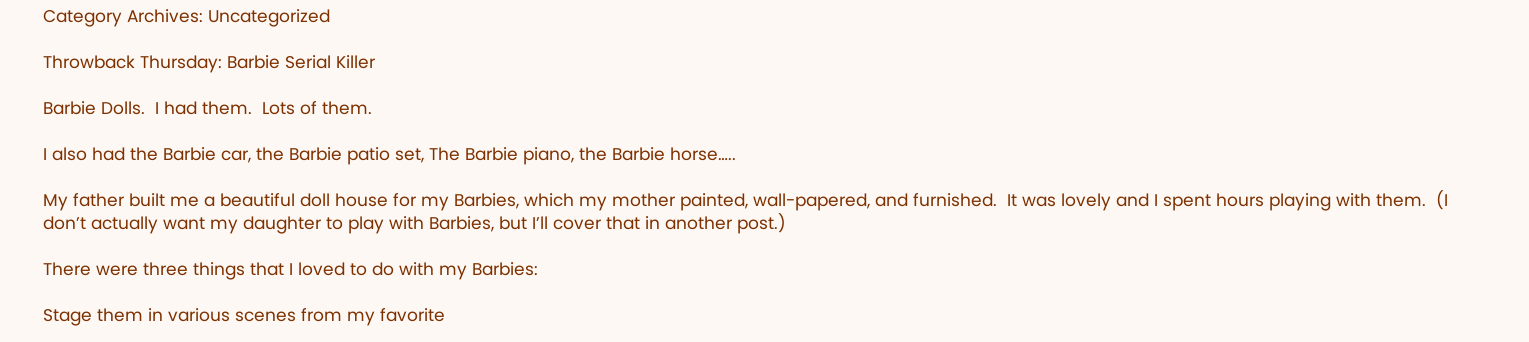Category Archives: Uncategorized

Throwback Thursday: Barbie Serial Killer

Barbie Dolls.  I had them.  Lots of them.

I also had the Barbie car, the Barbie patio set, The Barbie piano, the Barbie horse…..

My father built me a beautiful doll house for my Barbies, which my mother painted, wall-papered, and furnished.  It was lovely and I spent hours playing with them.  (I don’t actually want my daughter to play with Barbies, but I’ll cover that in another post.)

There were three things that I loved to do with my Barbies:

Stage them in various scenes from my favorite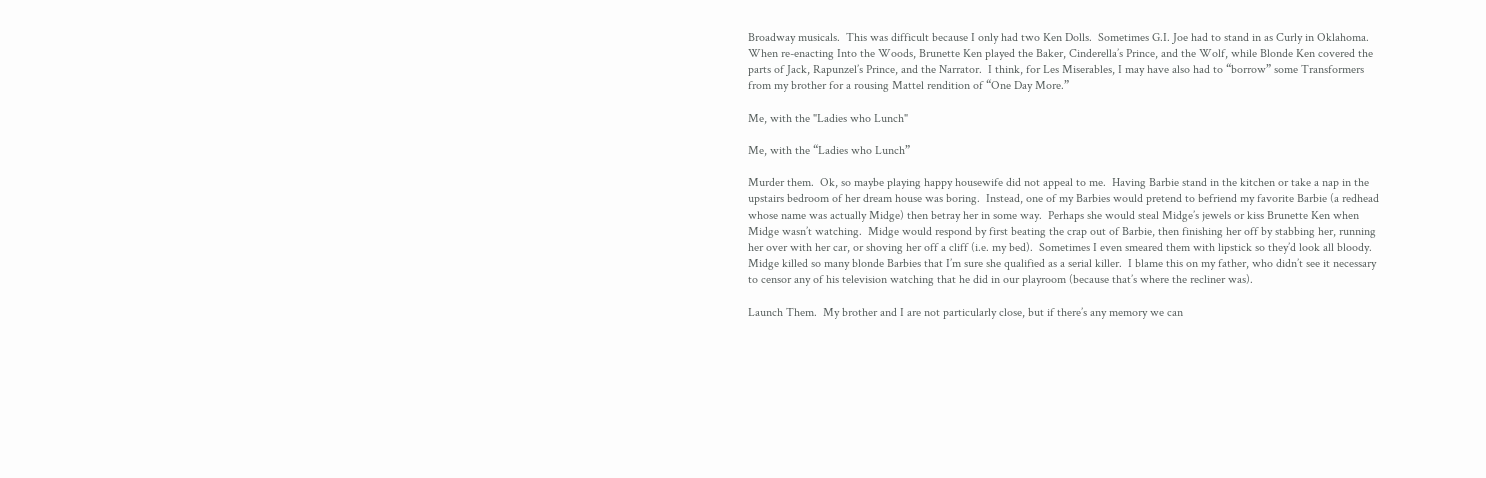Broadway musicals.  This was difficult because I only had two Ken Dolls.  Sometimes G.I. Joe had to stand in as Curly in Oklahoma.  When re-enacting Into the Woods, Brunette Ken played the Baker, Cinderella’s Prince, and the Wolf, while Blonde Ken covered the parts of Jack, Rapunzel’s Prince, and the Narrator.  I think, for Les Miserables, I may have also had to “borrow” some Transformers from my brother for a rousing Mattel rendition of “One Day More.”

Me, with the "Ladies who Lunch"

Me, with the “Ladies who Lunch”

Murder them.  Ok, so maybe playing happy housewife did not appeal to me.  Having Barbie stand in the kitchen or take a nap in the upstairs bedroom of her dream house was boring.  Instead, one of my Barbies would pretend to befriend my favorite Barbie (a redhead whose name was actually Midge) then betray her in some way.  Perhaps she would steal Midge’s jewels or kiss Brunette Ken when Midge wasn’t watching.  Midge would respond by first beating the crap out of Barbie, then finishing her off by stabbing her, running her over with her car, or shoving her off a cliff (i.e. my bed).  Sometimes I even smeared them with lipstick so they’d look all bloody.  Midge killed so many blonde Barbies that I’m sure she qualified as a serial killer.  I blame this on my father, who didn’t see it necessary to censor any of his television watching that he did in our playroom (because that’s where the recliner was).

Launch Them.  My brother and I are not particularly close, but if there’s any memory we can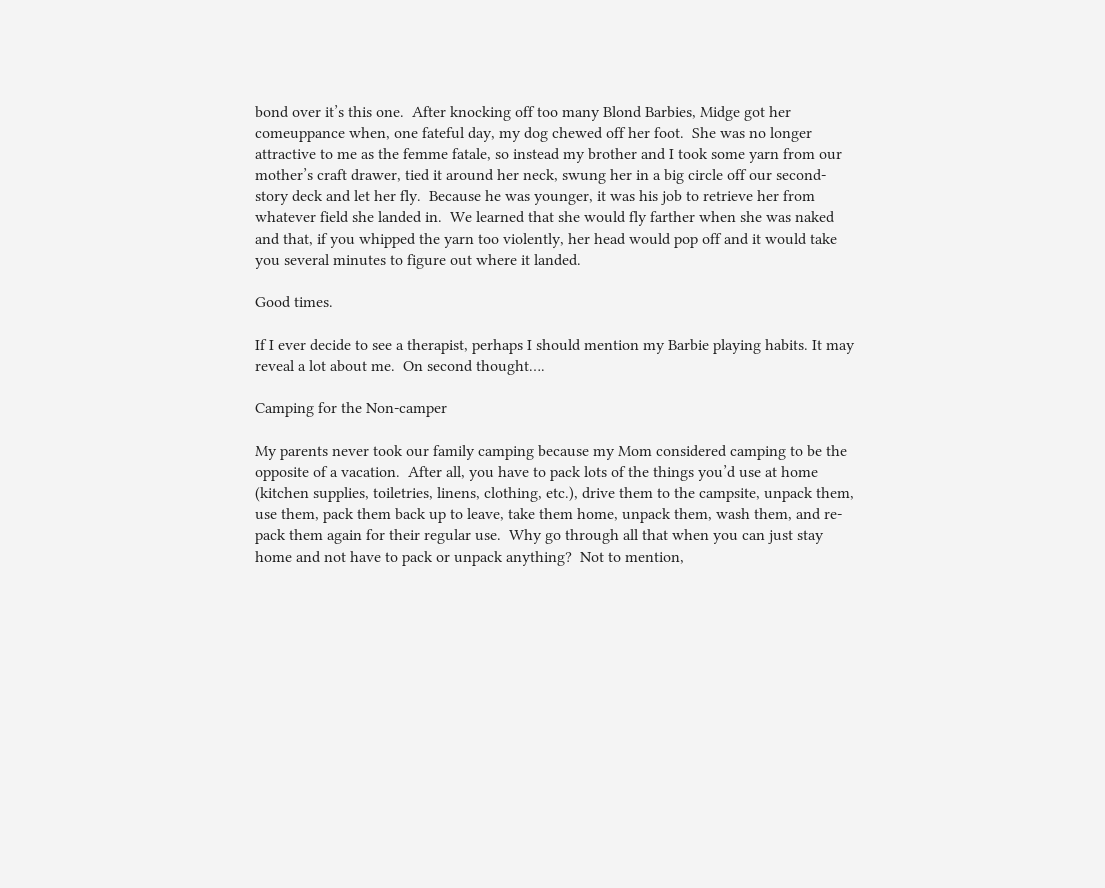bond over it’s this one.  After knocking off too many Blond Barbies, Midge got her comeuppance when, one fateful day, my dog chewed off her foot.  She was no longer attractive to me as the femme fatale, so instead my brother and I took some yarn from our mother’s craft drawer, tied it around her neck, swung her in a big circle off our second-story deck and let her fly.  Because he was younger, it was his job to retrieve her from whatever field she landed in.  We learned that she would fly farther when she was naked and that, if you whipped the yarn too violently, her head would pop off and it would take you several minutes to figure out where it landed.

Good times.

If I ever decide to see a therapist, perhaps I should mention my Barbie playing habits. It may reveal a lot about me.  On second thought….

Camping for the Non-camper

My parents never took our family camping because my Mom considered camping to be the opposite of a vacation.  After all, you have to pack lots of the things you’d use at home (kitchen supplies, toiletries, linens, clothing, etc.), drive them to the campsite, unpack them, use them, pack them back up to leave, take them home, unpack them, wash them, and re-pack them again for their regular use.  Why go through all that when you can just stay home and not have to pack or unpack anything?  Not to mention,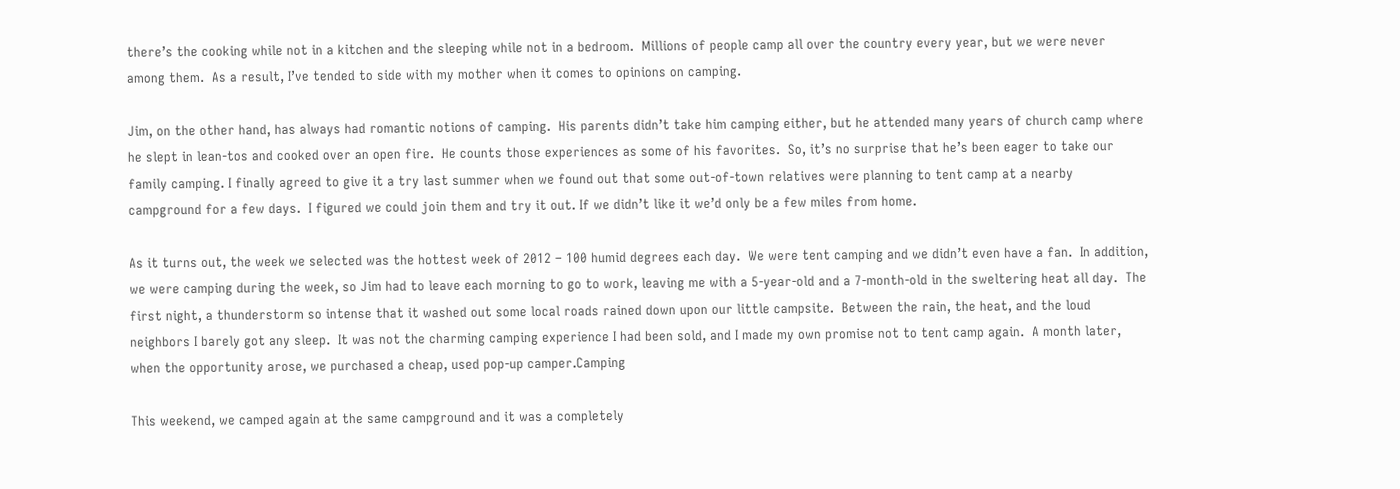there’s the cooking while not in a kitchen and the sleeping while not in a bedroom.  Millions of people camp all over the country every year, but we were never among them.  As a result, I’ve tended to side with my mother when it comes to opinions on camping.

Jim, on the other hand, has always had romantic notions of camping.  His parents didn’t take him camping either, but he attended many years of church camp where he slept in lean-tos and cooked over an open fire.  He counts those experiences as some of his favorites.  So, it’s no surprise that he’s been eager to take our family camping. I finally agreed to give it a try last summer when we found out that some out-of-town relatives were planning to tent camp at a nearby campground for a few days.  I figured we could join them and try it out. If we didn’t like it we’d only be a few miles from home.

As it turns out, the week we selected was the hottest week of 2012 – 100 humid degrees each day.  We were tent camping and we didn’t even have a fan.  In addition, we were camping during the week, so Jim had to leave each morning to go to work, leaving me with a 5-year-old and a 7-month-old in the sweltering heat all day.  The first night, a thunderstorm so intense that it washed out some local roads rained down upon our little campsite.  Between the rain, the heat, and the loud neighbors I barely got any sleep.  It was not the charming camping experience I had been sold, and I made my own promise not to tent camp again.  A month later, when the opportunity arose, we purchased a cheap, used pop-up camper.Camping

This weekend, we camped again at the same campground and it was a completely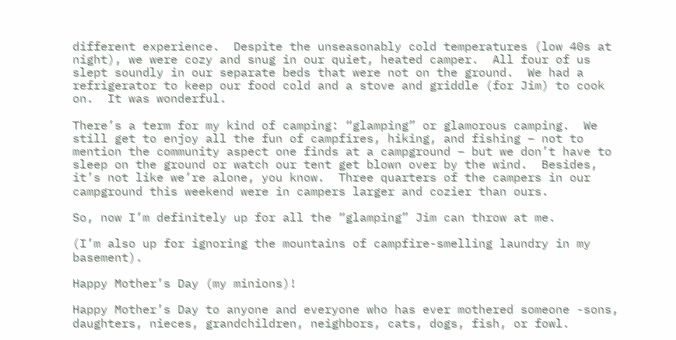different experience.  Despite the unseasonably cold temperatures (low 40s at night), we were cozy and snug in our quiet, heated camper.  All four of us slept soundly in our separate beds that were not on the ground.  We had a refrigerator to keep our food cold and a stove and griddle (for Jim) to cook on.  It was wonderful.

There’s a term for my kind of camping: “glamping” or glamorous camping.  We still get to enjoy all the fun of campfires, hiking, and fishing – not to mention the community aspect one finds at a campground – but we don’t have to sleep on the ground or watch our tent get blown over by the wind.  Besides, it’s not like we’re alone, you know.  Three quarters of the campers in our campground this weekend were in campers larger and cozier than ours.

So, now I’m definitely up for all the “glamping” Jim can throw at me.

(I’m also up for ignoring the mountains of campfire-smelling laundry in my basement).

Happy Mother’s Day (my minions)!

Happy Mother’s Day to anyone and everyone who has ever mothered someone -sons, daughters, nieces, grandchildren, neighbors, cats, dogs, fish, or fowl.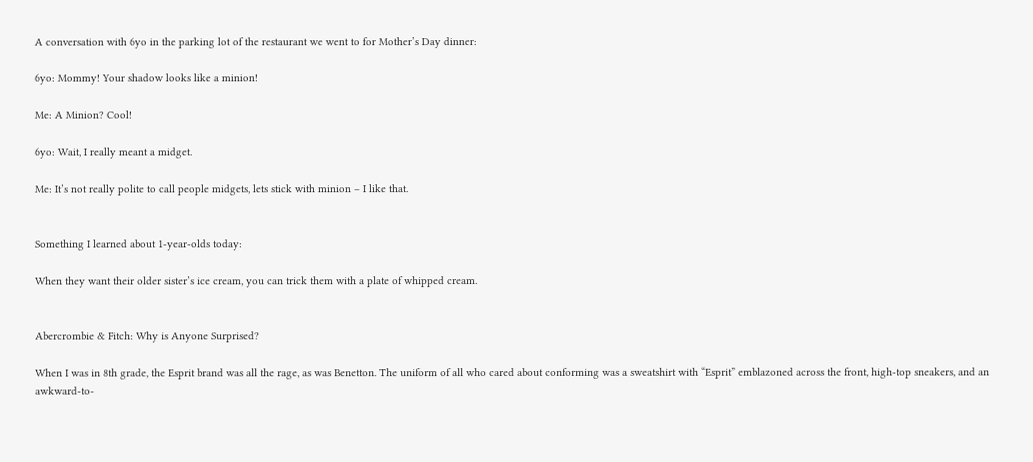A conversation with 6yo in the parking lot of the restaurant we went to for Mother’s Day dinner:

6yo: Mommy! Your shadow looks like a minion!

Me: A Minion? Cool!

6yo: Wait, I really meant a midget.

Me: It’s not really polite to call people midgets, lets stick with minion – I like that.


Something I learned about 1-year-olds today:

When they want their older sister’s ice cream, you can trick them with a plate of whipped cream.


Abercrombie & Fitch: Why is Anyone Surprised?

When I was in 8th grade, the Esprit brand was all the rage, as was Benetton. The uniform of all who cared about conforming was a sweatshirt with “Esprit” emblazoned across the front, high-top sneakers, and an awkward-to-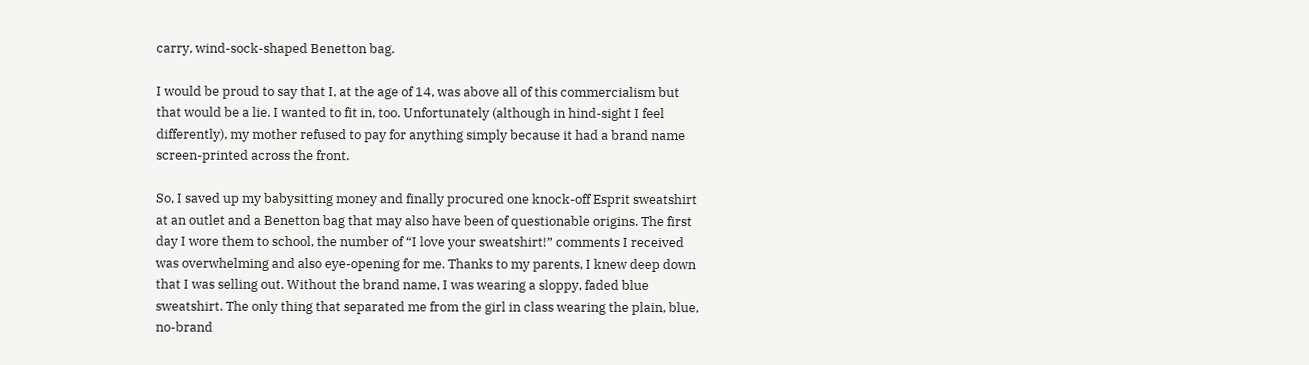carry, wind-sock-shaped Benetton bag.

I would be proud to say that I, at the age of 14, was above all of this commercialism but that would be a lie. I wanted to fit in, too. Unfortunately (although in hind-sight I feel differently), my mother refused to pay for anything simply because it had a brand name screen-printed across the front.

So, I saved up my babysitting money and finally procured one knock-off Esprit sweatshirt at an outlet and a Benetton bag that may also have been of questionable origins. The first day I wore them to school, the number of “I love your sweatshirt!” comments I received was overwhelming and also eye-opening for me. Thanks to my parents, I knew deep down that I was selling out. Without the brand name, I was wearing a sloppy, faded blue sweatshirt. The only thing that separated me from the girl in class wearing the plain, blue, no-brand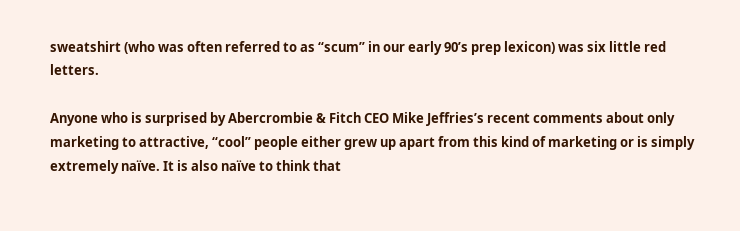sweatshirt (who was often referred to as “scum” in our early 90’s prep lexicon) was six little red letters.

Anyone who is surprised by Abercrombie & Fitch CEO Mike Jeffries’s recent comments about only marketing to attractive, “cool” people either grew up apart from this kind of marketing or is simply extremely naïve. It is also naïve to think that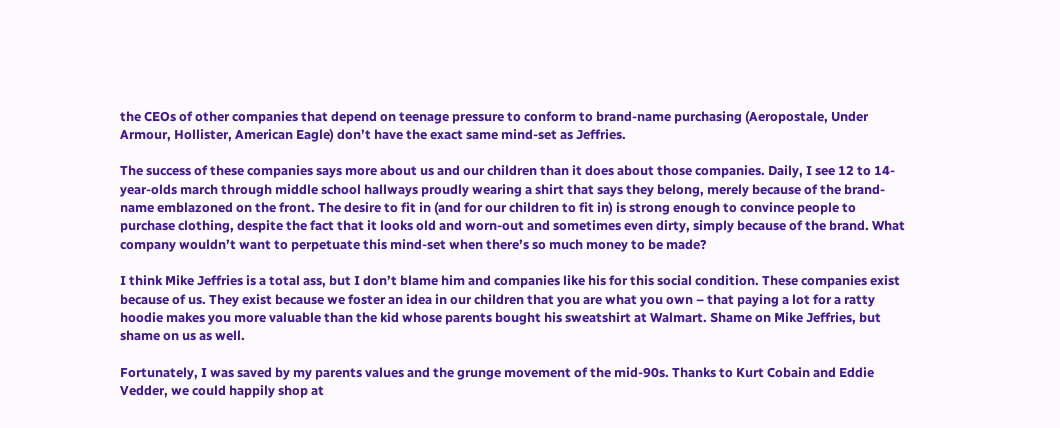the CEOs of other companies that depend on teenage pressure to conform to brand-name purchasing (Aeropostale, Under Armour, Hollister, American Eagle) don’t have the exact same mind-set as Jeffries.

The success of these companies says more about us and our children than it does about those companies. Daily, I see 12 to 14-year-olds march through middle school hallways proudly wearing a shirt that says they belong, merely because of the brand-name emblazoned on the front. The desire to fit in (and for our children to fit in) is strong enough to convince people to purchase clothing, despite the fact that it looks old and worn-out and sometimes even dirty, simply because of the brand. What company wouldn’t want to perpetuate this mind-set when there’s so much money to be made?

I think Mike Jeffries is a total ass, but I don’t blame him and companies like his for this social condition. These companies exist because of us. They exist because we foster an idea in our children that you are what you own – that paying a lot for a ratty hoodie makes you more valuable than the kid whose parents bought his sweatshirt at Walmart. Shame on Mike Jeffries, but shame on us as well.

Fortunately, I was saved by my parents values and the grunge movement of the mid-90s. Thanks to Kurt Cobain and Eddie Vedder, we could happily shop at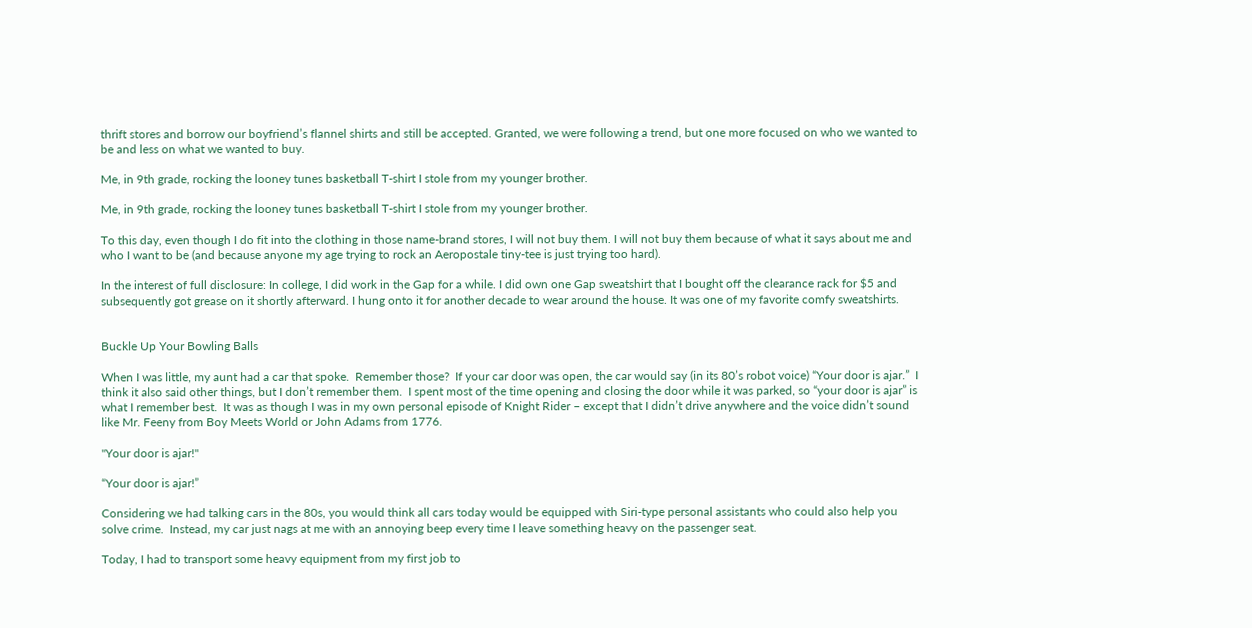thrift stores and borrow our boyfriend’s flannel shirts and still be accepted. Granted, we were following a trend, but one more focused on who we wanted to be and less on what we wanted to buy.

Me, in 9th grade, rocking the looney tunes basketball T-shirt I stole from my younger brother.

Me, in 9th grade, rocking the looney tunes basketball T-shirt I stole from my younger brother.

To this day, even though I do fit into the clothing in those name-brand stores, I will not buy them. I will not buy them because of what it says about me and who I want to be (and because anyone my age trying to rock an Aeropostale tiny-tee is just trying too hard).

In the interest of full disclosure: In college, I did work in the Gap for a while. I did own one Gap sweatshirt that I bought off the clearance rack for $5 and subsequently got grease on it shortly afterward. I hung onto it for another decade to wear around the house. It was one of my favorite comfy sweatshirts.


Buckle Up Your Bowling Balls

When I was little, my aunt had a car that spoke.  Remember those?  If your car door was open, the car would say (in its 80’s robot voice) “Your door is ajar.”  I think it also said other things, but I don’t remember them.  I spent most of the time opening and closing the door while it was parked, so “your door is ajar” is what I remember best.  It was as though I was in my own personal episode of Knight Rider – except that I didn’t drive anywhere and the voice didn’t sound like Mr. Feeny from Boy Meets World or John Adams from 1776.

"Your door is ajar!"

“Your door is ajar!”

Considering we had talking cars in the 80s, you would think all cars today would be equipped with Siri-type personal assistants who could also help you solve crime.  Instead, my car just nags at me with an annoying beep every time I leave something heavy on the passenger seat.

Today, I had to transport some heavy equipment from my first job to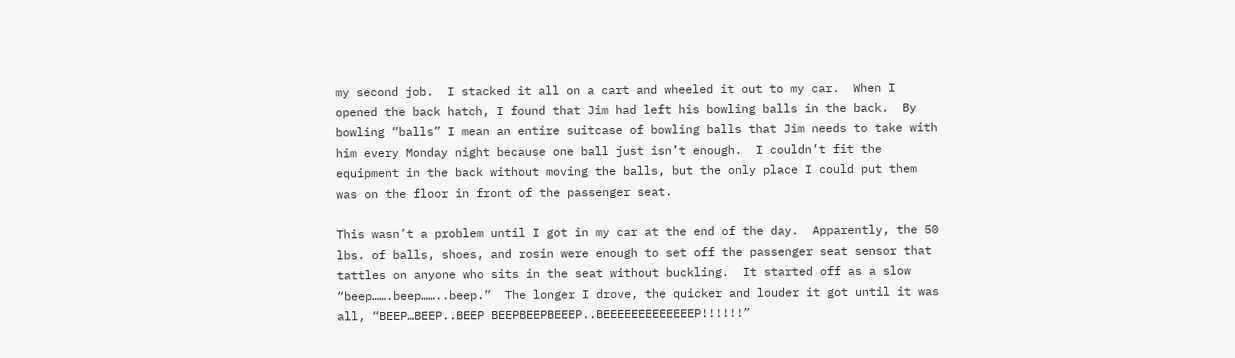my second job.  I stacked it all on a cart and wheeled it out to my car.  When I opened the back hatch, I found that Jim had left his bowling balls in the back.  By bowling “balls” I mean an entire suitcase of bowling balls that Jim needs to take with him every Monday night because one ball just isn’t enough.  I couldn’t fit the equipment in the back without moving the balls, but the only place I could put them was on the floor in front of the passenger seat.

This wasn’t a problem until I got in my car at the end of the day.  Apparently, the 50 lbs. of balls, shoes, and rosin were enough to set off the passenger seat sensor that tattles on anyone who sits in the seat without buckling.  It started off as a slow “beep…….beep……..beep.”  The longer I drove, the quicker and louder it got until it was all, “BEEP…BEEP..BEEP BEEPBEEPBEEEP..BEEEEEEEEEEEEEP!!!!!!”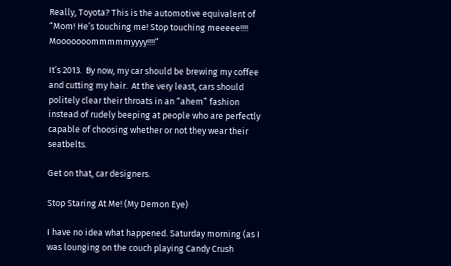Really, Toyota? This is the automotive equivalent of “Mom! He’s touching me! Stop touching meeeee!!!! Mooooooommmmmyyyy!!!!”

It’s 2013.  By now, my car should be brewing my coffee and cutting my hair.  At the very least, cars should politely clear their throats in an “ahem” fashion instead of rudely beeping at people who are perfectly capable of choosing whether or not they wear their seatbelts.

Get on that, car designers.

Stop Staring At Me! (My Demon Eye)

I have no idea what happened. Saturday morning (as I was lounging on the couch playing Candy Crush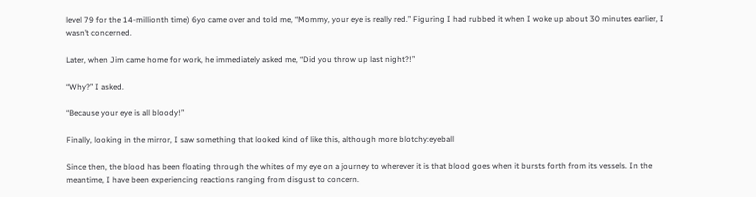level 79 for the 14-millionth time) 6yo came over and told me, “Mommy, your eye is really red.” Figuring I had rubbed it when I woke up about 30 minutes earlier, I wasn’t concerned.

Later, when Jim came home for work, he immediately asked me, “Did you throw up last night?!”

“Why?” I asked.

“Because your eye is all bloody!”

Finally, looking in the mirror, I saw something that looked kind of like this, although more blotchy:eyeball

Since then, the blood has been floating through the whites of my eye on a journey to wherever it is that blood goes when it bursts forth from its vessels. In the meantime, I have been experiencing reactions ranging from disgust to concern.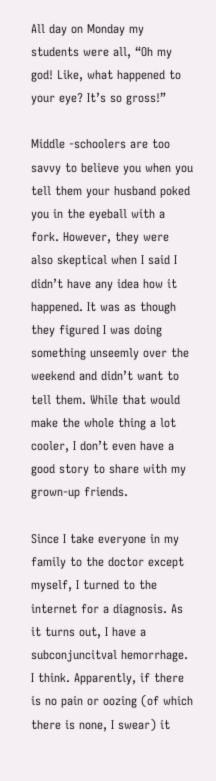All day on Monday my students were all, “Oh my god! Like, what happened to your eye? It’s so gross!”

Middle -schoolers are too savvy to believe you when you tell them your husband poked you in the eyeball with a fork. However, they were also skeptical when I said I didn’t have any idea how it happened. It was as though they figured I was doing something unseemly over the weekend and didn’t want to tell them. While that would make the whole thing a lot cooler, I don’t even have a good story to share with my grown-up friends.

Since I take everyone in my family to the doctor except myself, I turned to the internet for a diagnosis. As it turns out, I have a subconjuncitval hemorrhage. I think. Apparently, if there is no pain or oozing (of which there is none, I swear) it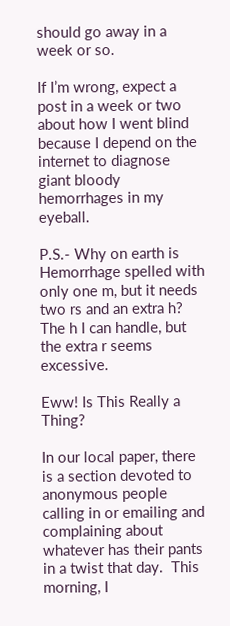should go away in a week or so.

If I’m wrong, expect a post in a week or two about how I went blind because I depend on the internet to diagnose giant bloody hemorrhages in my eyeball.

P.S.- Why on earth is Hemorrhage spelled with only one m, but it needs two rs and an extra h? The h I can handle, but the extra r seems excessive.

Eww! Is This Really a Thing?

In our local paper, there is a section devoted to anonymous people calling in or emailing and complaining about whatever has their pants in a twist that day.  This morning, I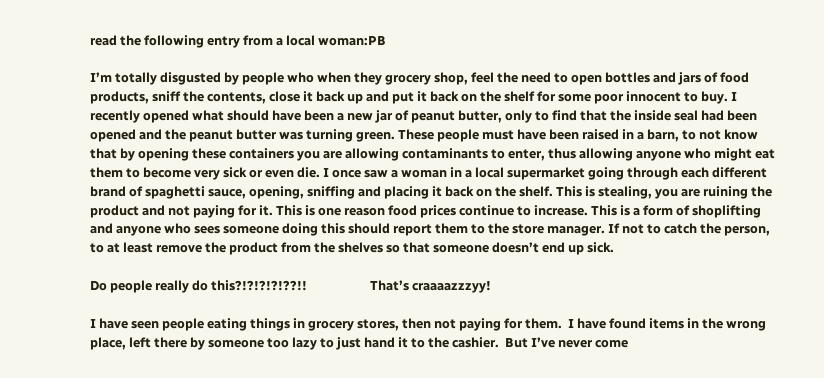read the following entry from a local woman:PB

I’m totally disgusted by people who when they grocery shop, feel the need to open bottles and jars of food products, sniff the contents, close it back up and put it back on the shelf for some poor innocent to buy. I recently opened what should have been a new jar of peanut butter, only to find that the inside seal had been opened and the peanut butter was turning green. These people must have been raised in a barn, to not know that by opening these containers you are allowing contaminants to enter, thus allowing anyone who might eat them to become very sick or even die. I once saw a woman in a local supermarket going through each different brand of spaghetti sauce, opening, sniffing and placing it back on the shelf. This is stealing, you are ruining the product and not paying for it. This is one reason food prices continue to increase. This is a form of shoplifting and anyone who sees someone doing this should report them to the store manager. If not to catch the person, to at least remove the product from the shelves so that someone doesn’t end up sick.

Do people really do this?!?!?!?!??!!                     That’s craaaazzzyy!

I have seen people eating things in grocery stores, then not paying for them.  I have found items in the wrong place, left there by someone too lazy to just hand it to the cashier.  But I’ve never come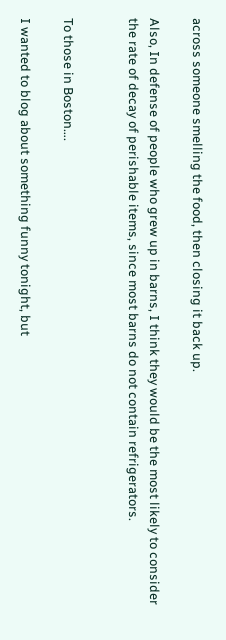across someone smelling the food, then closing it back up.

Also, In defense of people who grew up in barns, I think they would be the most likely to consider the rate of decay of perishable items, since most barns do not contain refrigerators.


To those in Boston….

I wanted to blog about something funny tonight, but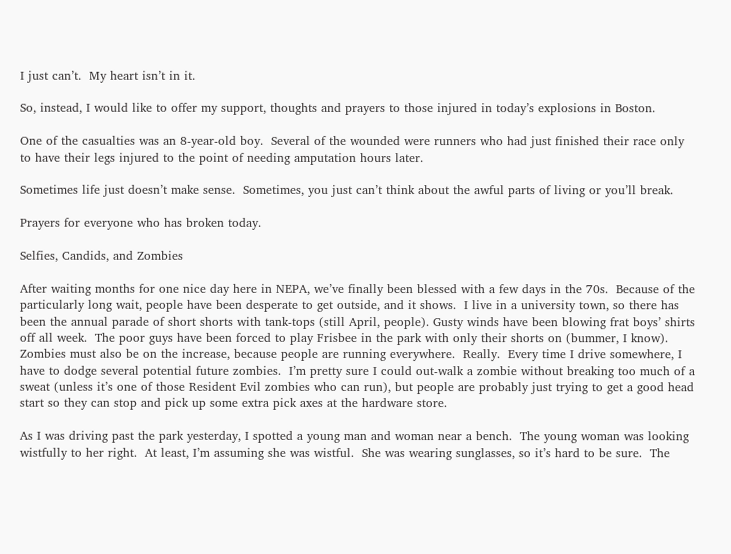I just can’t.  My heart isn’t in it.

So, instead, I would like to offer my support, thoughts and prayers to those injured in today’s explosions in Boston.

One of the casualties was an 8-year-old boy.  Several of the wounded were runners who had just finished their race only to have their legs injured to the point of needing amputation hours later.

Sometimes life just doesn’t make sense.  Sometimes, you just can’t think about the awful parts of living or you’ll break.

Prayers for everyone who has broken today.

Selfies, Candids, and Zombies

After waiting months for one nice day here in NEPA, we’ve finally been blessed with a few days in the 70s.  Because of the particularly long wait, people have been desperate to get outside, and it shows.  I live in a university town, so there has been the annual parade of short shorts with tank-tops (still April, people). Gusty winds have been blowing frat boys’ shirts off all week.  The poor guys have been forced to play Frisbee in the park with only their shorts on (bummer, I know).  Zombies must also be on the increase, because people are running everywhere.  Really.  Every time I drive somewhere, I have to dodge several potential future zombies.  I’m pretty sure I could out-walk a zombie without breaking too much of a sweat (unless it’s one of those Resident Evil zombies who can run), but people are probably just trying to get a good head start so they can stop and pick up some extra pick axes at the hardware store.

As I was driving past the park yesterday, I spotted a young man and woman near a bench.  The young woman was looking wistfully to her right.  At least, I’m assuming she was wistful.  She was wearing sunglasses, so it’s hard to be sure.  The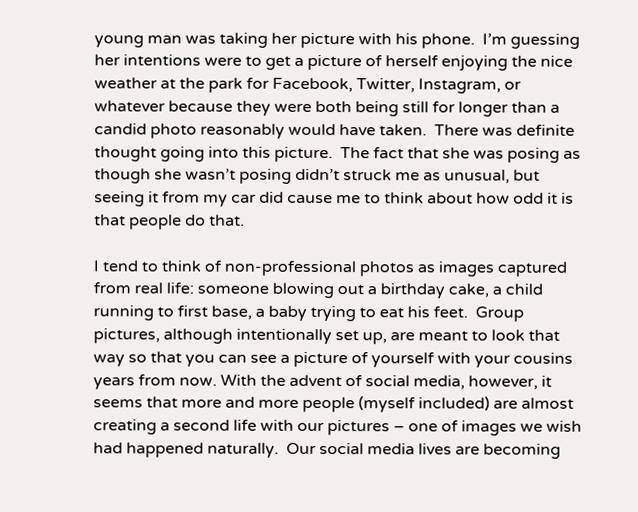young man was taking her picture with his phone.  I’m guessing her intentions were to get a picture of herself enjoying the nice weather at the park for Facebook, Twitter, Instagram, or whatever because they were both being still for longer than a candid photo reasonably would have taken.  There was definite thought going into this picture.  The fact that she was posing as though she wasn’t posing didn’t struck me as unusual, but seeing it from my car did cause me to think about how odd it is that people do that.

I tend to think of non-professional photos as images captured from real life: someone blowing out a birthday cake, a child running to first base, a baby trying to eat his feet.  Group pictures, although intentionally set up, are meant to look that way so that you can see a picture of yourself with your cousins years from now. With the advent of social media, however, it seems that more and more people (myself included) are almost creating a second life with our pictures – one of images we wish had happened naturally.  Our social media lives are becoming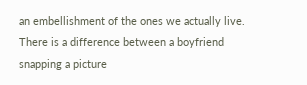an embellishment of the ones we actually live.  There is a difference between a boyfriend snapping a picture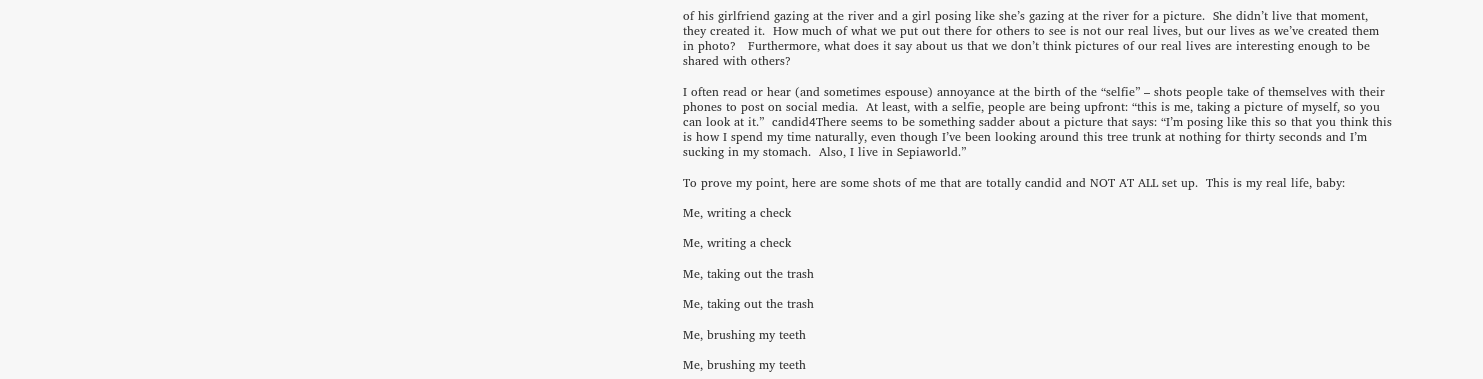of his girlfriend gazing at the river and a girl posing like she’s gazing at the river for a picture.  She didn’t live that moment, they created it.  How much of what we put out there for others to see is not our real lives, but our lives as we’ve created them in photo?   Furthermore, what does it say about us that we don’t think pictures of our real lives are interesting enough to be shared with others?

I often read or hear (and sometimes espouse) annoyance at the birth of the “selfie” – shots people take of themselves with their phones to post on social media.  At least, with a selfie, people are being upfront: “this is me, taking a picture of myself, so you can look at it.”  candid4There seems to be something sadder about a picture that says: “I’m posing like this so that you think this is how I spend my time naturally, even though I’ve been looking around this tree trunk at nothing for thirty seconds and I’m sucking in my stomach.  Also, I live in Sepiaworld.”

To prove my point, here are some shots of me that are totally candid and NOT AT ALL set up.  This is my real life, baby:

Me, writing a check

Me, writing a check

Me, taking out the trash

Me, taking out the trash

Me, brushing my teeth

Me, brushing my teeth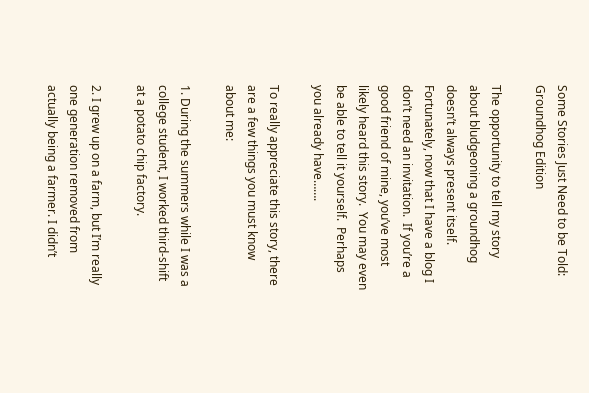Some Stories Just Need to be Told: Groundhog Edition

The opportunity to tell my story about bludgeoning a groundhog doesn’t always present itself.  Fortunately, now that I have a blog I don’t need an invitation.  If you’re a good friend of mine, you’ve most likely heard this story.  You may even be able to tell it yourself.  Perhaps you already have…….

To really appreciate this story, there are a few things you must know about me:

1. During the summers while I was a college student, I worked third-shift at a potato chip factory.

2. I grew up on a farm, but I’m really one generation removed from actually being a farmer. I didn’t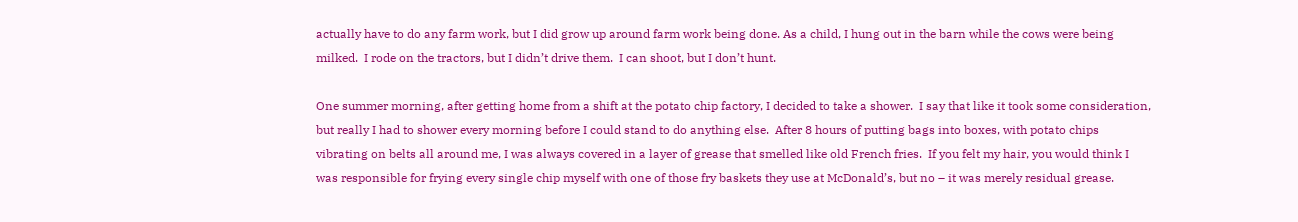actually have to do any farm work, but I did grow up around farm work being done. As a child, I hung out in the barn while the cows were being milked.  I rode on the tractors, but I didn’t drive them.  I can shoot, but I don’t hunt.

One summer morning, after getting home from a shift at the potato chip factory, I decided to take a shower.  I say that like it took some consideration, but really I had to shower every morning before I could stand to do anything else.  After 8 hours of putting bags into boxes, with potato chips vibrating on belts all around me, I was always covered in a layer of grease that smelled like old French fries.  If you felt my hair, you would think I was responsible for frying every single chip myself with one of those fry baskets they use at McDonald’s, but no – it was merely residual grease.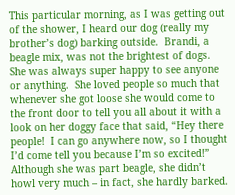This particular morning, as I was getting out of the shower, I heard our dog (really my brother’s dog) barking outside.  Brandi, a beagle mix, was not the brightest of dogs.  She was always super happy to see anyone or anything.  She loved people so much that whenever she got loose she would come to the front door to tell you all about it with a look on her doggy face that said, “Hey there people!  I can go anywhere now, so I thought I’d come tell you because I’m so excited!” Although she was part beagle, she didn’t howl very much – in fact, she hardly barked.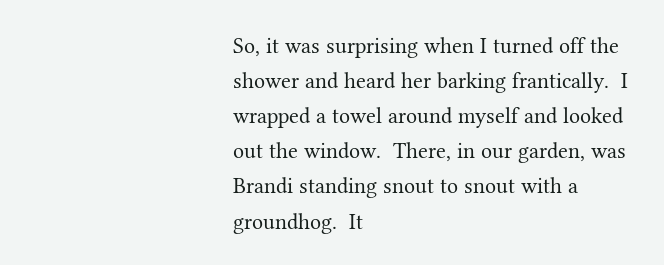So, it was surprising when I turned off the shower and heard her barking frantically.  I wrapped a towel around myself and looked out the window.  There, in our garden, was Brandi standing snout to snout with a groundhog.  It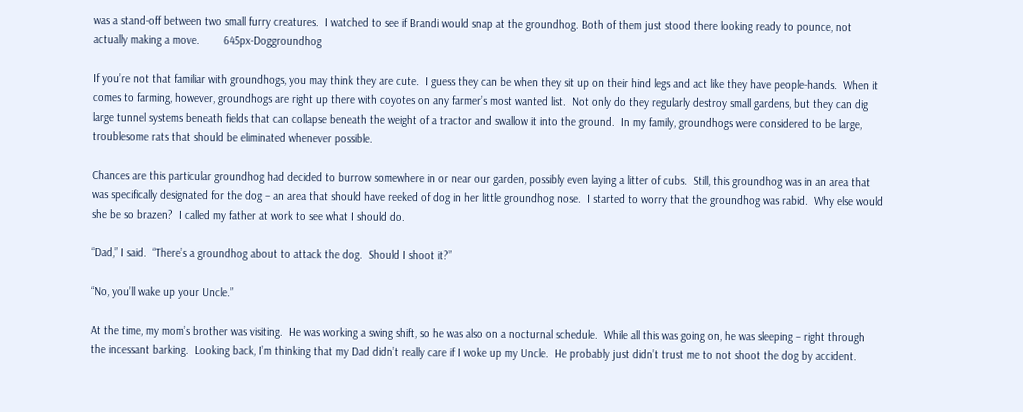was a stand-off between two small furry creatures.  I watched to see if Brandi would snap at the groundhog. Both of them just stood there looking ready to pounce, not actually making a move.        645px-Doggroundhog

If you’re not that familiar with groundhogs, you may think they are cute.  I guess they can be when they sit up on their hind legs and act like they have people-hands.  When it comes to farming, however, groundhogs are right up there with coyotes on any farmer’s most wanted list.  Not only do they regularly destroy small gardens, but they can dig large tunnel systems beneath fields that can collapse beneath the weight of a tractor and swallow it into the ground.  In my family, groundhogs were considered to be large, troublesome rats that should be eliminated whenever possible.

Chances are this particular groundhog had decided to burrow somewhere in or near our garden, possibly even laying a litter of cubs.  Still, this groundhog was in an area that was specifically designated for the dog – an area that should have reeked of dog in her little groundhog nose.  I started to worry that the groundhog was rabid.  Why else would she be so brazen?  I called my father at work to see what I should do.

“Dad,” I said.  “There’s a groundhog about to attack the dog.  Should I shoot it?”

“No, you’ll wake up your Uncle.”

At the time, my mom’s brother was visiting.  He was working a swing shift, so he was also on a nocturnal schedule.  While all this was going on, he was sleeping – right through the incessant barking.  Looking back, I’m thinking that my Dad didn’t really care if I woke up my Uncle.  He probably just didn’t trust me to not shoot the dog by accident.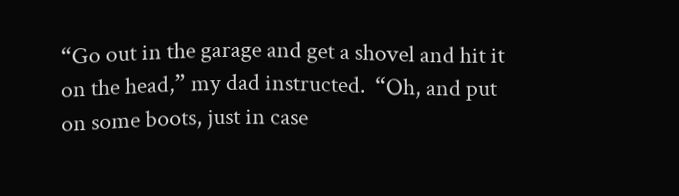“Go out in the garage and get a shovel and hit it on the head,” my dad instructed.  “Oh, and put on some boots, just in case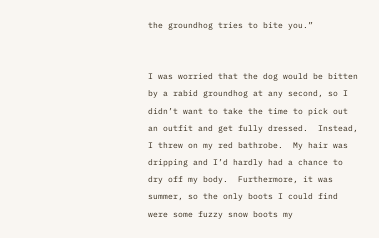the groundhog tries to bite you.”


I was worried that the dog would be bitten by a rabid groundhog at any second, so I didn’t want to take the time to pick out an outfit and get fully dressed.  Instead, I threw on my red bathrobe.  My hair was dripping and I’d hardly had a chance to dry off my body.  Furthermore, it was summer, so the only boots I could find were some fuzzy snow boots my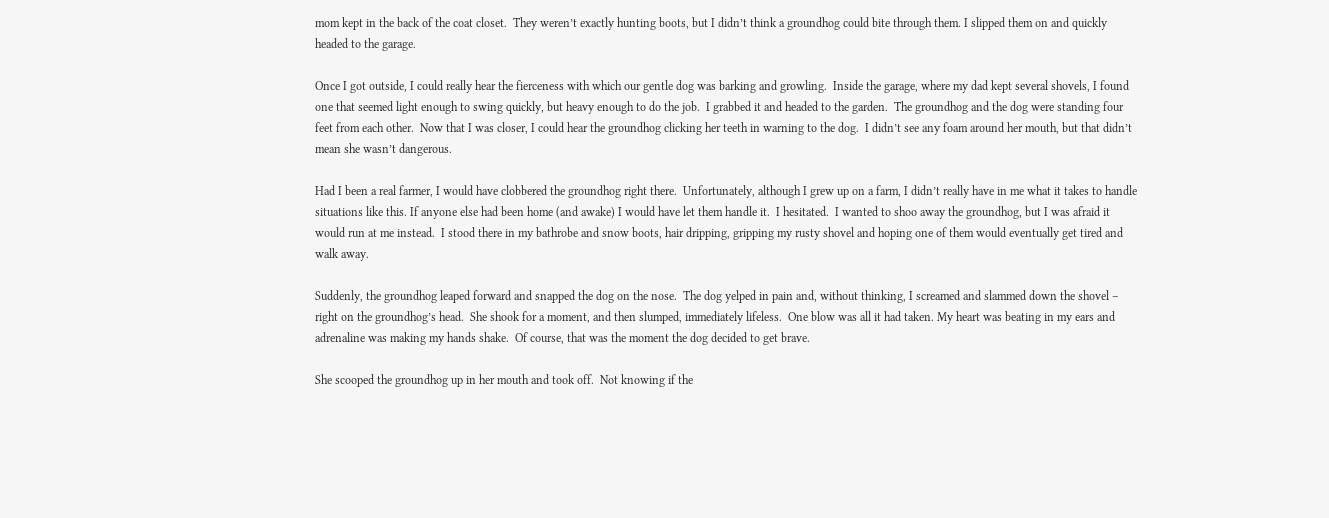mom kept in the back of the coat closet.  They weren’t exactly hunting boots, but I didn’t think a groundhog could bite through them. I slipped them on and quickly headed to the garage.

Once I got outside, I could really hear the fierceness with which our gentle dog was barking and growling.  Inside the garage, where my dad kept several shovels, I found one that seemed light enough to swing quickly, but heavy enough to do the job.  I grabbed it and headed to the garden.  The groundhog and the dog were standing four feet from each other.  Now that I was closer, I could hear the groundhog clicking her teeth in warning to the dog.  I didn’t see any foam around her mouth, but that didn’t mean she wasn’t dangerous.

Had I been a real farmer, I would have clobbered the groundhog right there.  Unfortunately, although I grew up on a farm, I didn’t really have in me what it takes to handle situations like this. If anyone else had been home (and awake) I would have let them handle it.  I hesitated.  I wanted to shoo away the groundhog, but I was afraid it would run at me instead.  I stood there in my bathrobe and snow boots, hair dripping, gripping my rusty shovel and hoping one of them would eventually get tired and walk away.

Suddenly, the groundhog leaped forward and snapped the dog on the nose.  The dog yelped in pain and, without thinking, I screamed and slammed down the shovel – right on the groundhog’s head.  She shook for a moment, and then slumped, immediately lifeless.  One blow was all it had taken. My heart was beating in my ears and adrenaline was making my hands shake.  Of course, that was the moment the dog decided to get brave.

She scooped the groundhog up in her mouth and took off.  Not knowing if the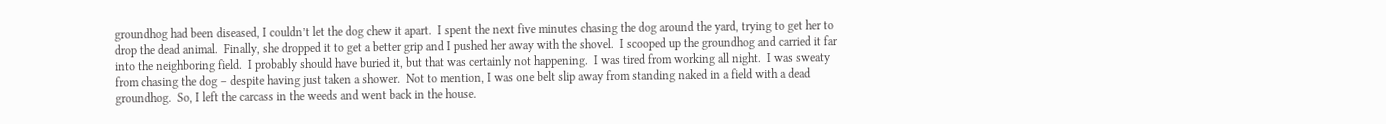groundhog had been diseased, I couldn’t let the dog chew it apart.  I spent the next five minutes chasing the dog around the yard, trying to get her to drop the dead animal.  Finally, she dropped it to get a better grip and I pushed her away with the shovel.  I scooped up the groundhog and carried it far into the neighboring field.  I probably should have buried it, but that was certainly not happening.  I was tired from working all night.  I was sweaty from chasing the dog – despite having just taken a shower.  Not to mention, I was one belt slip away from standing naked in a field with a dead groundhog.  So, I left the carcass in the weeds and went back in the house.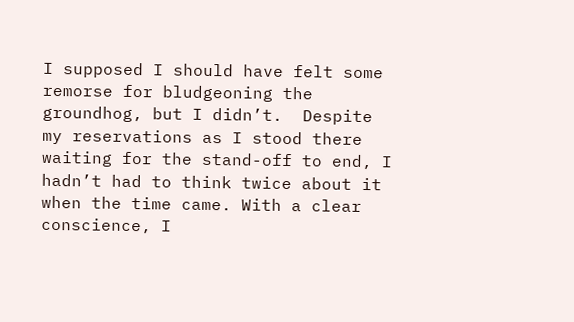I supposed I should have felt some remorse for bludgeoning the groundhog, but I didn’t.  Despite my reservations as I stood there waiting for the stand-off to end, I hadn’t had to think twice about it when the time came. With a clear conscience, I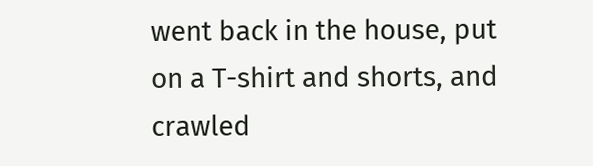went back in the house, put on a T-shirt and shorts, and crawled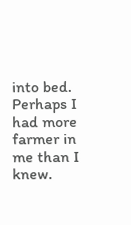into bed.  Perhaps I had more farmer in me than I knew.